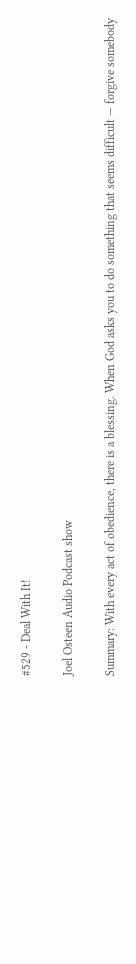#529 - Deal With It!

Joel Osteen Audio Podcast show

Summary: With every act of obedience, there is a blessing. When God asks you to do something that seems difficult — forgive somebody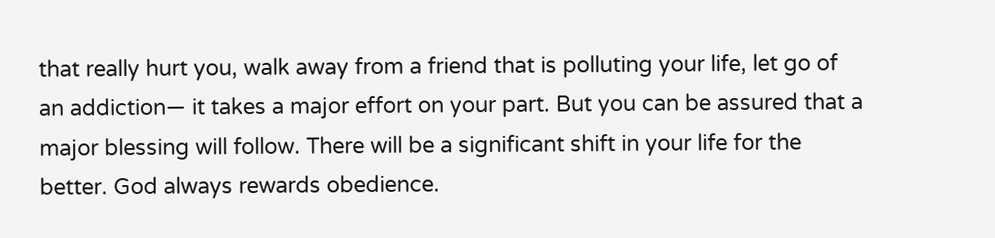that really hurt you, walk away from a friend that is polluting your life, let go of an addiction— it takes a major effort on your part. But you can be assured that a major blessing will follow. There will be a significant shift in your life for the better. God always rewards obedience.